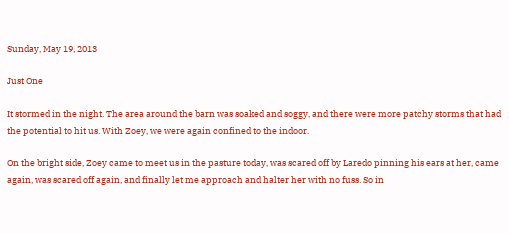Sunday, May 19, 2013

Just One

It stormed in the night. The area around the barn was soaked and soggy, and there were more patchy storms that had the potential to hit us. With Zoey, we were again confined to the indoor.

On the bright side, Zoey came to meet us in the pasture today, was scared off by Laredo pinning his ears at her, came again, was scared off again, and finally let me approach and halter her with no fuss. So in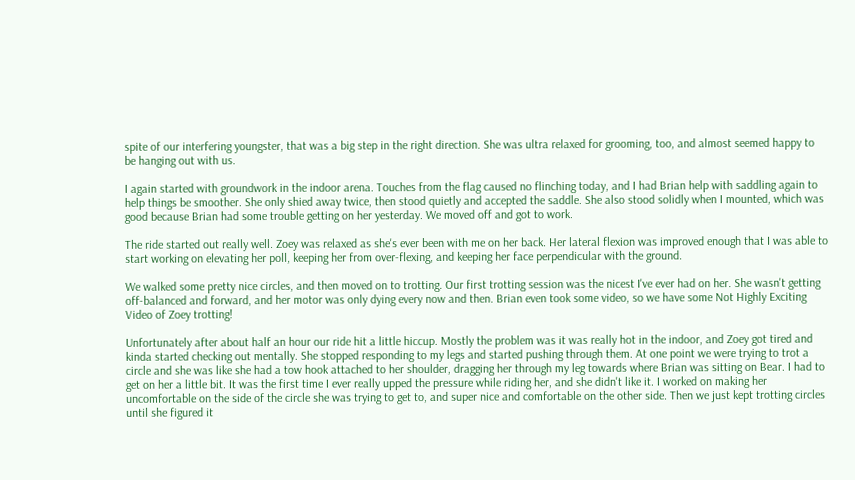spite of our interfering youngster, that was a big step in the right direction. She was ultra relaxed for grooming, too, and almost seemed happy to be hanging out with us.

I again started with groundwork in the indoor arena. Touches from the flag caused no flinching today, and I had Brian help with saddling again to help things be smoother. She only shied away twice, then stood quietly and accepted the saddle. She also stood solidly when I mounted, which was good because Brian had some trouble getting on her yesterday. We moved off and got to work.

The ride started out really well. Zoey was relaxed as she's ever been with me on her back. Her lateral flexion was improved enough that I was able to start working on elevating her poll, keeping her from over-flexing, and keeping her face perpendicular with the ground.

We walked some pretty nice circles, and then moved on to trotting. Our first trotting session was the nicest I've ever had on her. She wasn't getting off-balanced and forward, and her motor was only dying every now and then. Brian even took some video, so we have some Not Highly Exciting Video of Zoey trotting!

Unfortunately after about half an hour our ride hit a little hiccup. Mostly the problem was it was really hot in the indoor, and Zoey got tired and kinda started checking out mentally. She stopped responding to my legs and started pushing through them. At one point we were trying to trot a circle and she was like she had a tow hook attached to her shoulder, dragging her through my leg towards where Brian was sitting on Bear. I had to get on her a little bit. It was the first time I ever really upped the pressure while riding her, and she didn't like it. I worked on making her uncomfortable on the side of the circle she was trying to get to, and super nice and comfortable on the other side. Then we just kept trotting circles until she figured it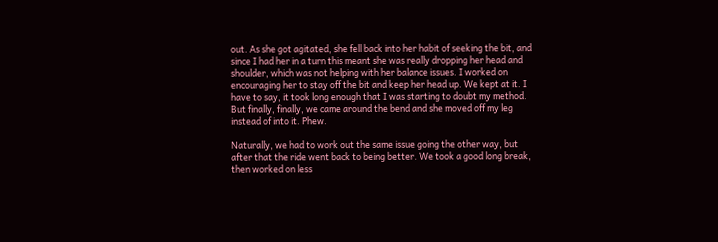out. As she got agitated, she fell back into her habit of seeking the bit, and since I had her in a turn this meant she was really dropping her head and shoulder, which was not helping with her balance issues. I worked on encouraging her to stay off the bit and keep her head up. We kept at it. I have to say, it took long enough that I was starting to doubt my method. But finally, finally, we came around the bend and she moved off my leg instead of into it. Phew.

Naturally, we had to work out the same issue going the other way, but after that the ride went back to being better. We took a good long break, then worked on less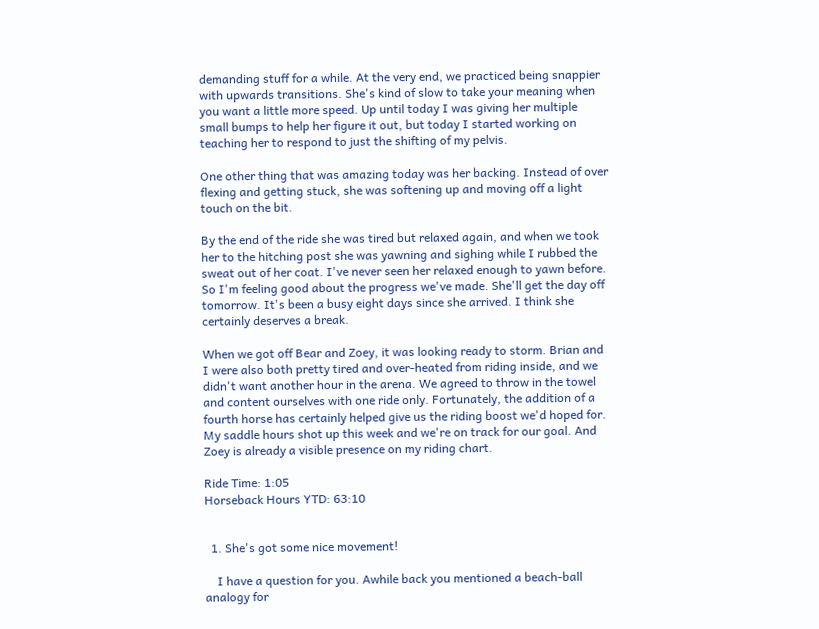demanding stuff for a while. At the very end, we practiced being snappier with upwards transitions. She's kind of slow to take your meaning when you want a little more speed. Up until today I was giving her multiple small bumps to help her figure it out, but today I started working on teaching her to respond to just the shifting of my pelvis.

One other thing that was amazing today was her backing. Instead of over flexing and getting stuck, she was softening up and moving off a light touch on the bit.

By the end of the ride she was tired but relaxed again, and when we took her to the hitching post she was yawning and sighing while I rubbed the sweat out of her coat. I've never seen her relaxed enough to yawn before. So I'm feeling good about the progress we've made. She'll get the day off tomorrow. It's been a busy eight days since she arrived. I think she certainly deserves a break.

When we got off Bear and Zoey, it was looking ready to storm. Brian and I were also both pretty tired and over-heated from riding inside, and we didn't want another hour in the arena. We agreed to throw in the towel and content ourselves with one ride only. Fortunately, the addition of a fourth horse has certainly helped give us the riding boost we'd hoped for. My saddle hours shot up this week and we're on track for our goal. And Zoey is already a visible presence on my riding chart.

Ride Time: 1:05
Horseback Hours YTD: 63:10


  1. She's got some nice movement!

    I have a question for you. Awhile back you mentioned a beach-ball analogy for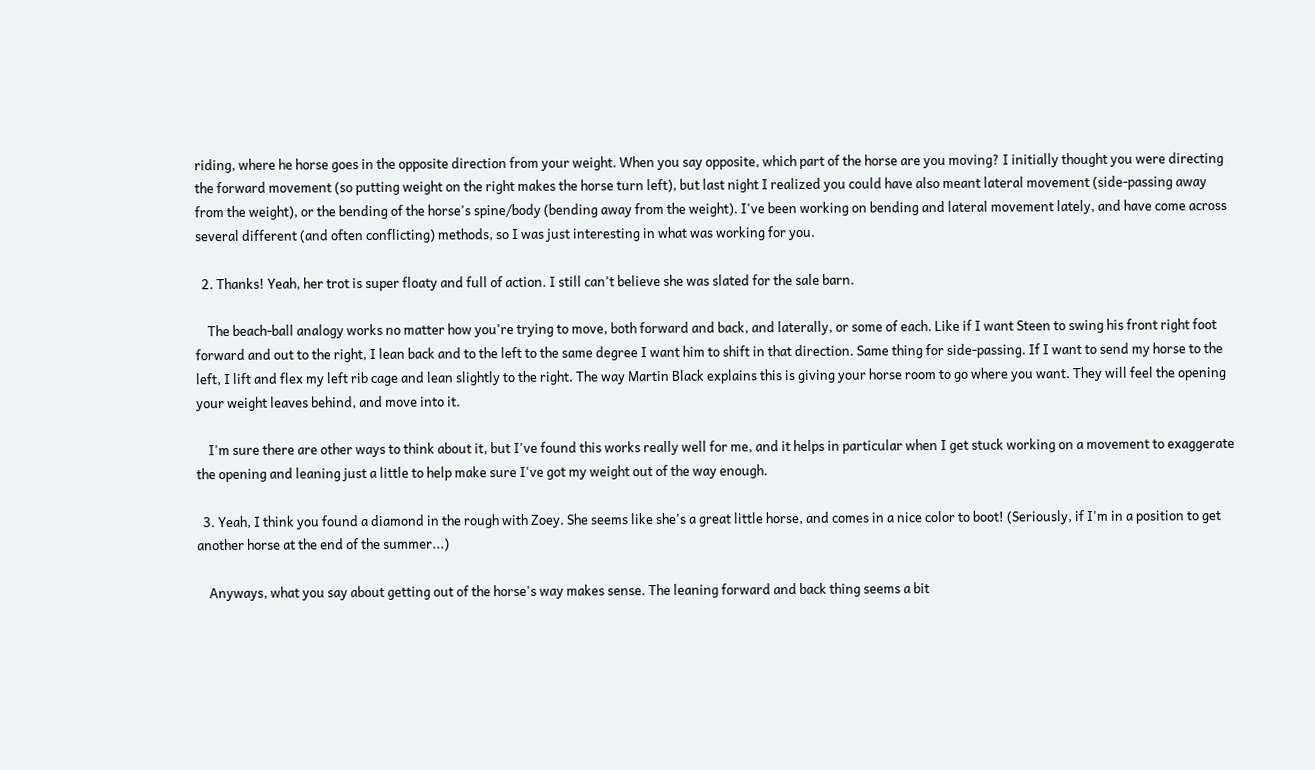riding, where he horse goes in the opposite direction from your weight. When you say opposite, which part of the horse are you moving? I initially thought you were directing the forward movement (so putting weight on the right makes the horse turn left), but last night I realized you could have also meant lateral movement (side-passing away from the weight), or the bending of the horse's spine/body (bending away from the weight). I've been working on bending and lateral movement lately, and have come across several different (and often conflicting) methods, so I was just interesting in what was working for you.

  2. Thanks! Yeah, her trot is super floaty and full of action. I still can't believe she was slated for the sale barn.

    The beach-ball analogy works no matter how you're trying to move, both forward and back, and laterally, or some of each. Like if I want Steen to swing his front right foot forward and out to the right, I lean back and to the left to the same degree I want him to shift in that direction. Same thing for side-passing. If I want to send my horse to the left, I lift and flex my left rib cage and lean slightly to the right. The way Martin Black explains this is giving your horse room to go where you want. They will feel the opening your weight leaves behind, and move into it.

    I'm sure there are other ways to think about it, but I've found this works really well for me, and it helps in particular when I get stuck working on a movement to exaggerate the opening and leaning just a little to help make sure I've got my weight out of the way enough.

  3. Yeah, I think you found a diamond in the rough with Zoey. She seems like she's a great little horse, and comes in a nice color to boot! (Seriously, if I'm in a position to get another horse at the end of the summer...)

    Anyways, what you say about getting out of the horse's way makes sense. The leaning forward and back thing seems a bit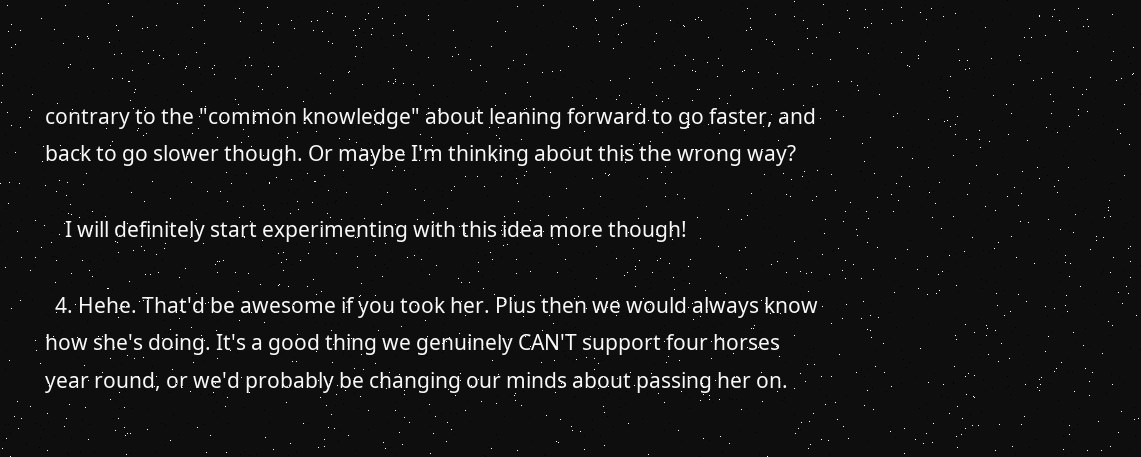contrary to the "common knowledge" about leaning forward to go faster, and back to go slower though. Or maybe I'm thinking about this the wrong way?

    I will definitely start experimenting with this idea more though!

  4. Hehe. That'd be awesome if you took her. Plus then we would always know how she's doing. It's a good thing we genuinely CAN'T support four horses year round, or we'd probably be changing our minds about passing her on.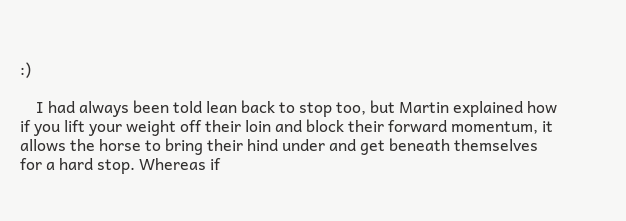:)

    I had always been told lean back to stop too, but Martin explained how if you lift your weight off their loin and block their forward momentum, it allows the horse to bring their hind under and get beneath themselves for a hard stop. Whereas if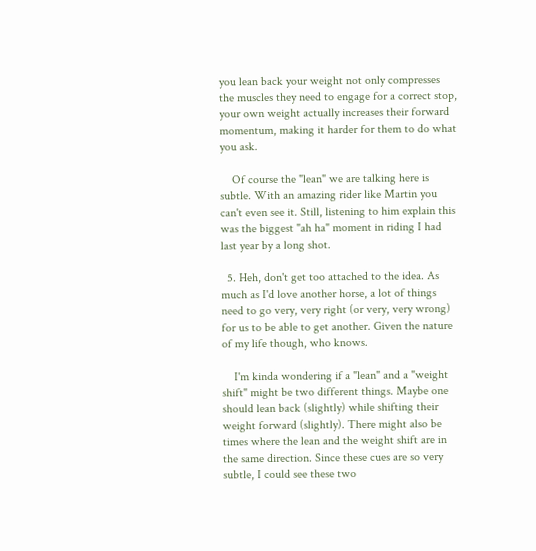you lean back your weight not only compresses the muscles they need to engage for a correct stop, your own weight actually increases their forward momentum, making it harder for them to do what you ask.

    Of course the "lean" we are talking here is subtle. With an amazing rider like Martin you can't even see it. Still, listening to him explain this was the biggest "ah ha" moment in riding I had last year by a long shot.

  5. Heh, don't get too attached to the idea. As much as I'd love another horse, a lot of things need to go very, very right (or very, very wrong) for us to be able to get another. Given the nature of my life though, who knows.

    I'm kinda wondering if a "lean" and a "weight shift" might be two different things. Maybe one should lean back (slightly) while shifting their weight forward (slightly). There might also be times where the lean and the weight shift are in the same direction. Since these cues are so very subtle, I could see these two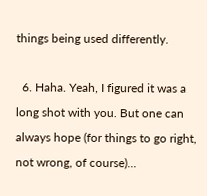things being used differently.

  6. Haha. Yeah, I figured it was a long shot with you. But one can always hope (for things to go right, not wrong, of course)...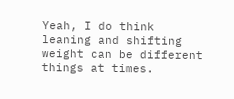Yeah, I do think leaning and shifting weight can be different things at times.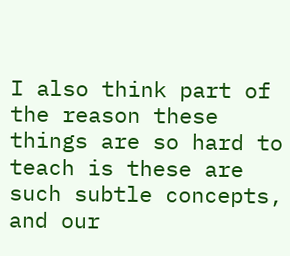I also think part of the reason these things are so hard to teach is these are such subtle concepts, and our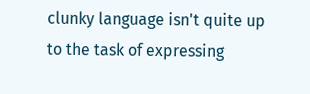clunky language isn't quite up to the task of expressing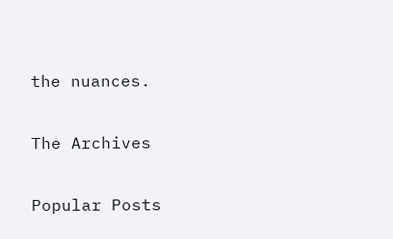the nuances.


The Archives


Popular Posts